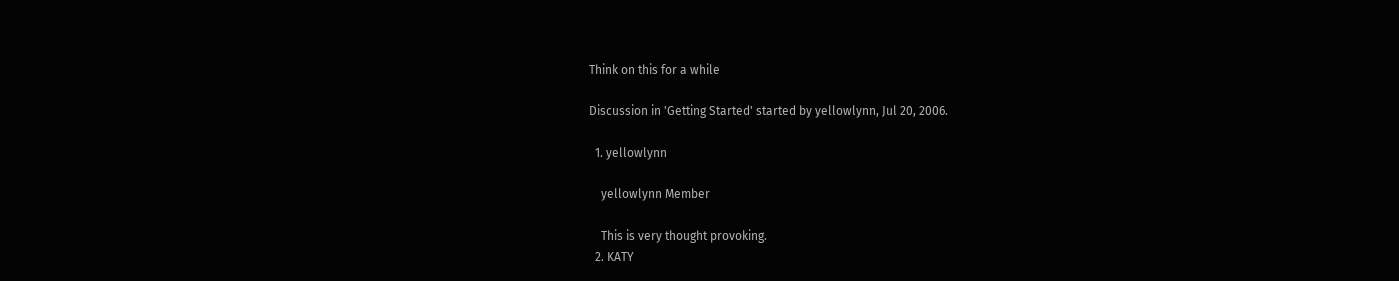Think on this for a while

Discussion in 'Getting Started' started by yellowlynn, Jul 20, 2006.

  1. yellowlynn

    yellowlynn Member

    This is very thought provoking.
  2. KATY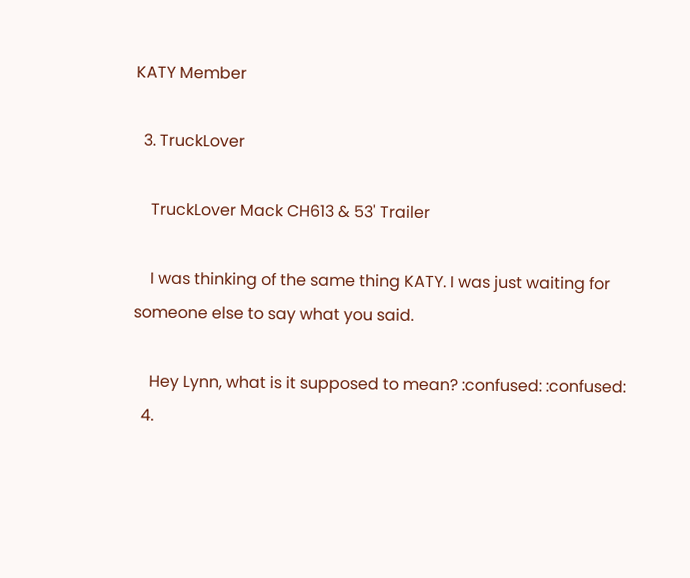KATY Member

  3. TruckLover

    TruckLover Mack CH613 & 53' Trailer

    I was thinking of the same thing KATY. I was just waiting for someone else to say what you said.

    Hey Lynn, what is it supposed to mean? :confused: :confused:
  4.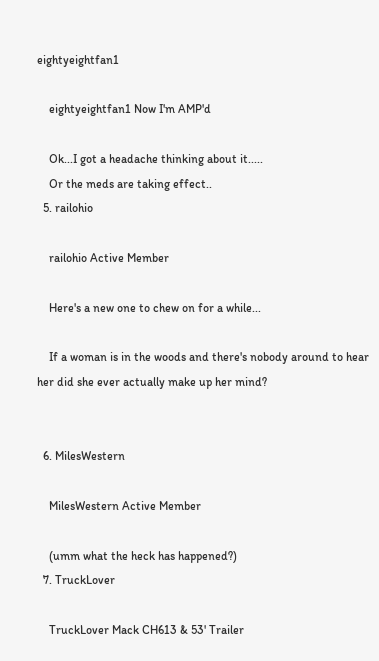eightyeightfan1

    eightyeightfan1 Now I'm AMP'd

    Ok...I got a headache thinking about it.....
    Or the meds are taking effect..
  5. railohio

    railohio Active Member

    Here's a new one to chew on for a while...

    If a woman is in the woods and there's nobody around to hear her did she ever actually make up her mind?


  6. MilesWestern

    MilesWestern Active Member

    (umm what the heck has happened?)
  7. TruckLover

    TruckLover Mack CH613 & 53' Trailer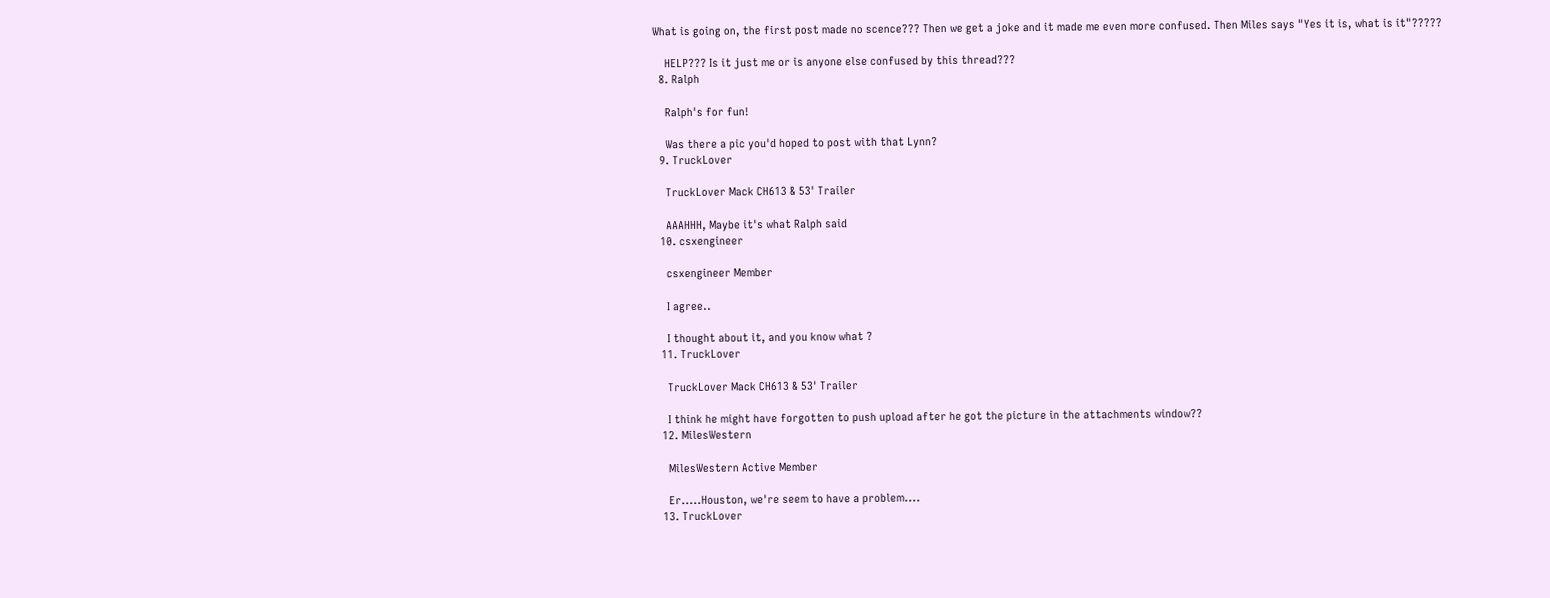What is going on, the first post made no scence??? Then we get a joke and it made me even more confused. Then Miles says "Yes it is, what is it"?????

    HELP??? Is it just me or is anyone else confused by this thread???
  8. Ralph

    Ralph's for fun!

    Was there a pic you'd hoped to post with that Lynn?
  9. TruckLover

    TruckLover Mack CH613 & 53' Trailer

    AAAHHH, Maybe it's what Ralph said
  10. csxengineer

    csxengineer Member

    I agree..

    I thought about it, and you know what ?
  11. TruckLover

    TruckLover Mack CH613 & 53' Trailer

    I think he might have forgotten to push upload after he got the picture in the attachments window??
  12. MilesWestern

    MilesWestern Active Member

    Er.....Houston, we're seem to have a problem....
  13. TruckLover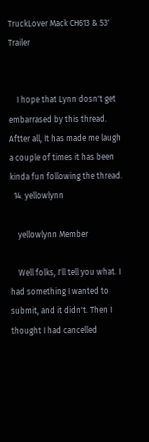TruckLover Mack CH613 & 53' Trailer


    I hope that Lynn dosn't get embarrased by this thread. Aftter all, It has made me laugh a couple of times it has been kinda fun following the thread.
  14. yellowlynn

    yellowlynn Member

    Well folks, I'll tell you what. I had something I wanted to submit, and it didn't. Then I thought I had cancelled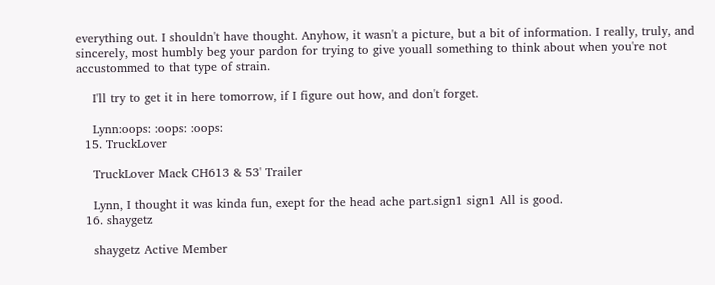everything out. I shouldn't have thought. Anyhow, it wasn't a picture, but a bit of information. I really, truly, and sincerely, most humbly beg your pardon for trying to give youall something to think about when you're not accustommed to that type of strain.

    I'll try to get it in here tomorrow, if I figure out how, and don't forget.

    Lynn:oops: :oops: :oops:
  15. TruckLover

    TruckLover Mack CH613 & 53' Trailer

    Lynn, I thought it was kinda fun, exept for the head ache part.sign1 sign1 All is good.
  16. shaygetz

    shaygetz Active Member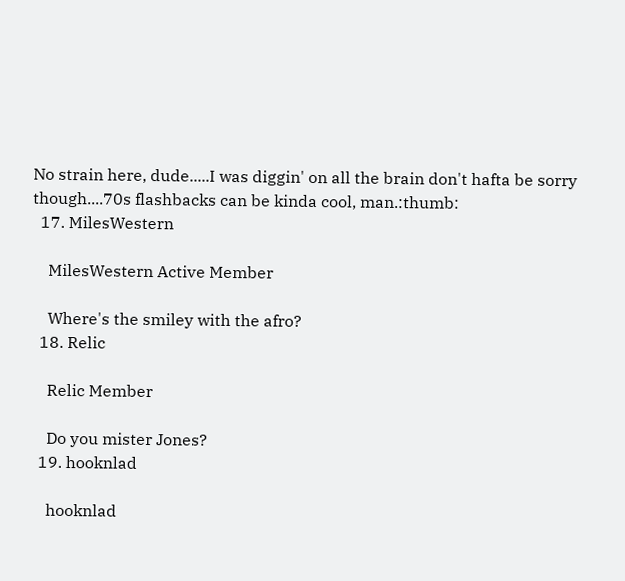No strain here, dude.....I was diggin' on all the brain don't hafta be sorry though....70s flashbacks can be kinda cool, man.:thumb:
  17. MilesWestern

    MilesWestern Active Member

    Where's the smiley with the afro?
  18. Relic

    Relic Member

    Do you mister Jones?
  19. hooknlad

    hooknlad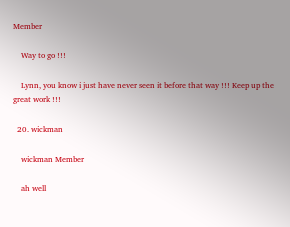Member

    Way to go !!!

    Lynn, you know i just have never seen it before that way !!! Keep up the great work !!!

  20. wickman

    wickman Member

    ah well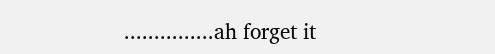...............ah forget it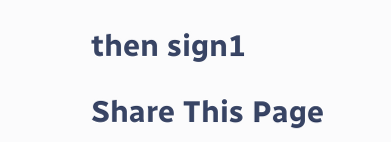then sign1

Share This Page